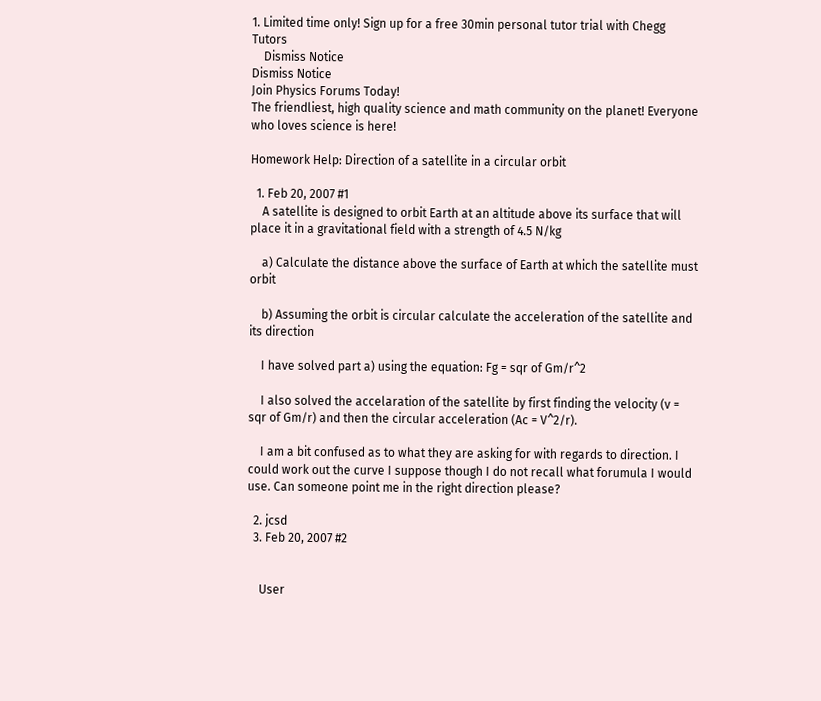1. Limited time only! Sign up for a free 30min personal tutor trial with Chegg Tutors
    Dismiss Notice
Dismiss Notice
Join Physics Forums Today!
The friendliest, high quality science and math community on the planet! Everyone who loves science is here!

Homework Help: Direction of a satellite in a circular orbit

  1. Feb 20, 2007 #1
    A satellite is designed to orbit Earth at an altitude above its surface that will place it in a gravitational field with a strength of 4.5 N/kg

    a) Calculate the distance above the surface of Earth at which the satellite must orbit

    b) Assuming the orbit is circular calculate the acceleration of the satellite and its direction

    I have solved part a) using the equation: Fg = sqr of Gm/r^2

    I also solved the accelaration of the satellite by first finding the velocity (v = sqr of Gm/r) and then the circular acceleration (Ac = V^2/r).

    I am a bit confused as to what they are asking for with regards to direction. I could work out the curve I suppose though I do not recall what forumula I would use. Can someone point me in the right direction please?

  2. jcsd
  3. Feb 20, 2007 #2


    User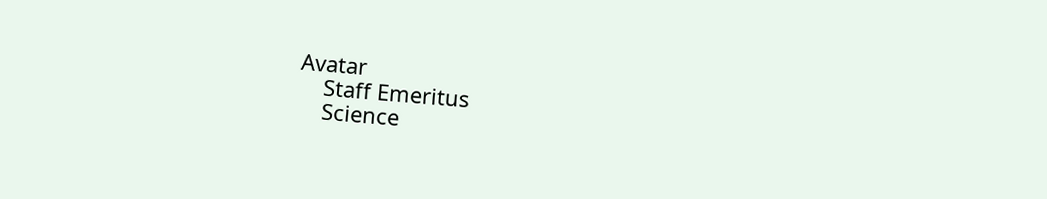Avatar
    Staff Emeritus
    Science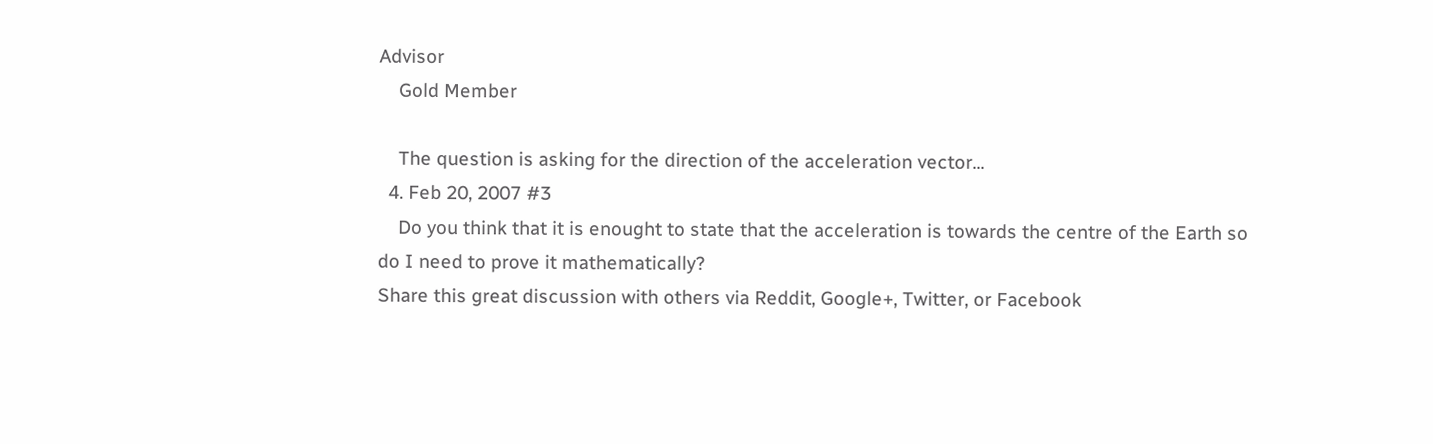Advisor
    Gold Member

    The question is asking for the direction of the acceleration vector...
  4. Feb 20, 2007 #3
    Do you think that it is enought to state that the acceleration is towards the centre of the Earth so do I need to prove it mathematically?
Share this great discussion with others via Reddit, Google+, Twitter, or Facebook